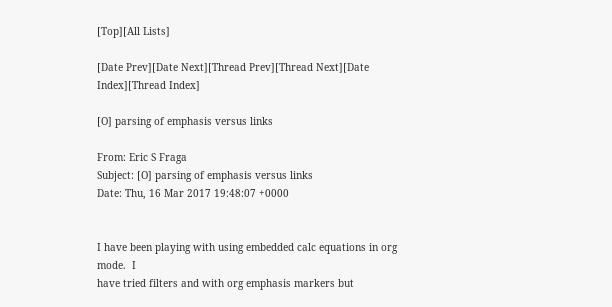[Top][All Lists]

[Date Prev][Date Next][Thread Prev][Thread Next][Date Index][Thread Index]

[O] parsing of emphasis versus links

From: Eric S Fraga
Subject: [O] parsing of emphasis versus links
Date: Thu, 16 Mar 2017 19:48:07 +0000


I have been playing with using embedded calc equations in org mode.  I
have tried filters and with org emphasis markers but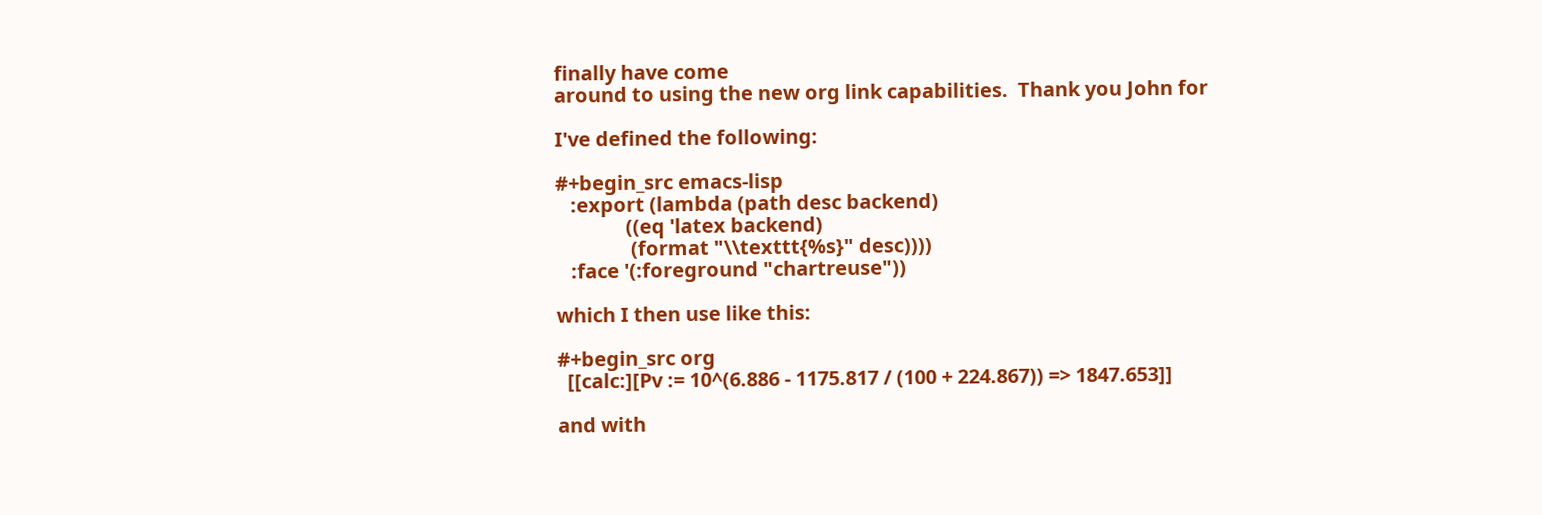finally have come
around to using the new org link capabilities.  Thank you John for

I've defined the following:

#+begin_src emacs-lisp
   :export (lambda (path desc backend)
              ((eq 'latex backend)
               (format "\\texttt{%s}" desc))))
   :face '(:foreground "chartreuse"))

which I then use like this:

#+begin_src org
  [[calc:][Pv := 10^(6.886 - 1175.817 / (100 + 224.867)) => 1847.653]]

and with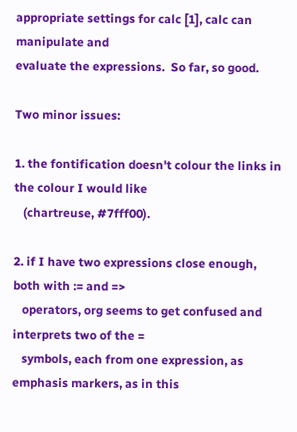appropriate settings for calc [1], calc can manipulate and
evaluate the expressions.  So far, so good.

Two minor issues:

1. the fontification doesn't colour the links in the colour I would like
   (chartreuse, #7fff00).

2. if I have two expressions close enough, both with := and =>
   operators, org seems to get confused and interprets two of the =
   symbols, each from one expression, as emphasis markers, as in this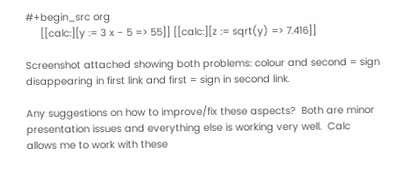#+begin_src org
     [[calc:][y := 3 x - 5 => 55]] [[calc:][z := sqrt(y) => 7.416]]

Screenshot attached showing both problems: colour and second = sign
disappearing in first link and first = sign in second link.

Any suggestions on how to improve/fix these aspects?  Both are minor
presentation issues and everything else is working very well.  Calc
allows me to work with these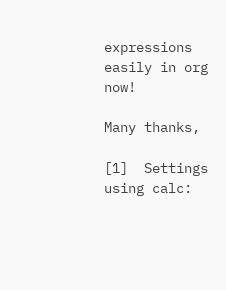expressions easily in org now!

Many thanks,

[1]  Settings using calc: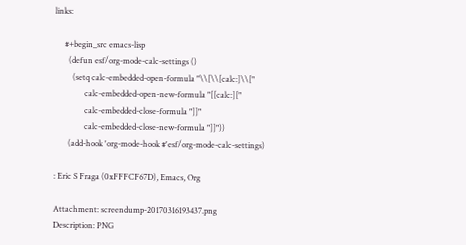links:

     #+begin_src emacs-lisp
       (defun esf/org-mode-calc-settings ()
         (setq calc-embedded-open-formula "\\[\\[calc:]\\["
               calc-embedded-open-new-formula "[[calc:]["
               calc-embedded-close-formula "]]"
               calc-embedded-close-new-formula "]]"))
       (add-hook 'org-mode-hook #'esf/org-mode-calc-settings)

: Eric S Fraga (0xFFFCF67D), Emacs, Org

Attachment: screendump-20170316193437.png
Description: PNG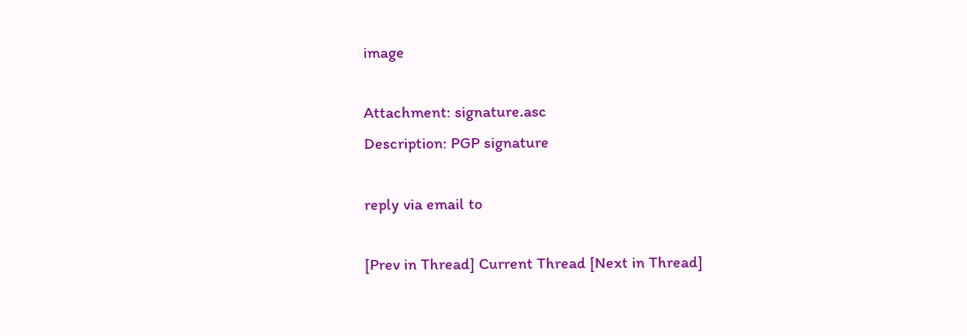image

Attachment: signature.asc
Description: PGP signature

reply via email to

[Prev in Thread] Current Thread [Next in Thread]